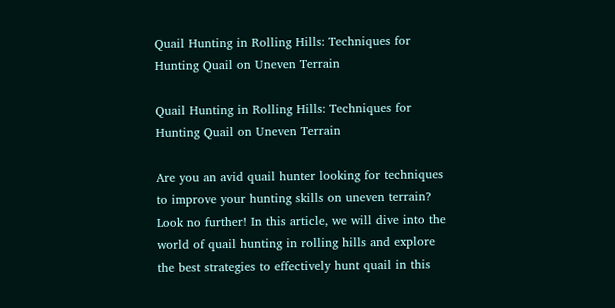Quail Hunting in Rolling Hills: Techniques for Hunting Quail on Uneven Terrain

Quail Hunting in Rolling Hills: Techniques for Hunting Quail on Uneven Terrain

Are you an avid quail hunter looking for techniques to improve your hunting skills on uneven terrain? Look no further! In this article, we will dive into the world of quail hunting in rolling hills and explore the best strategies to effectively hunt quail in this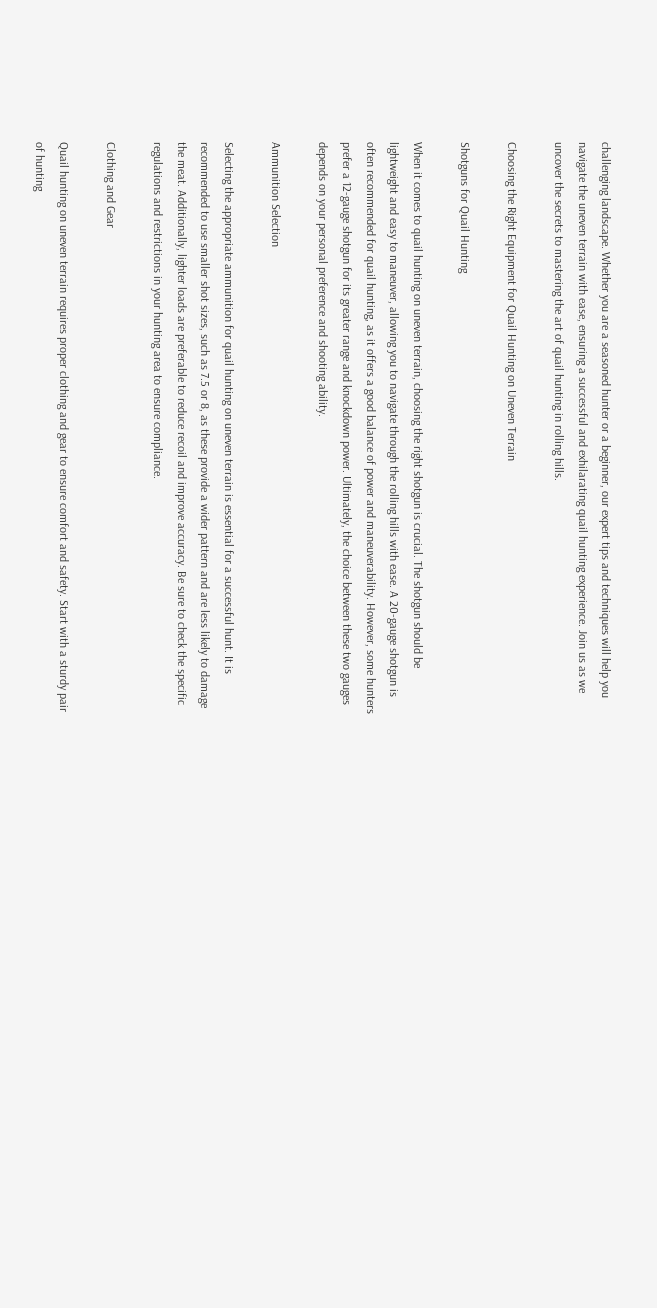challenging landscape. Whether you are a seasoned hunter or a beginner, our expert tips and techniques will help you navigate the uneven terrain with ease, ensuring a successful and exhilarating quail hunting experience. Join us as we uncover the secrets to mastering the art of quail hunting in rolling hills.

Choosing the Right Equipment for Quail Hunting on Uneven Terrain

Shotguns for Quail Hunting

When it comes to quail hunting on uneven terrain, choosing the right shotgun is crucial. The shotgun should be lightweight and easy to maneuver, allowing you to navigate through the rolling hills with ease. A 20-gauge shotgun is often recommended for quail hunting, as it offers a good balance of power and maneuverability. However, some hunters prefer a 12-gauge shotgun for its greater range and knockdown power. Ultimately, the choice between these two gauges depends on your personal preference and shooting ability.

Ammunition Selection

Selecting the appropriate ammunition for quail hunting on uneven terrain is essential for a successful hunt. It is recommended to use smaller shot sizes, such as 7.5 or 8, as these provide a wider pattern and are less likely to damage the meat. Additionally, lighter loads are preferable to reduce recoil and improve accuracy. Be sure to check the specific regulations and restrictions in your hunting area to ensure compliance.

Clothing and Gear

Quail hunting on uneven terrain requires proper clothing and gear to ensure comfort and safety. Start with a sturdy pair of hunting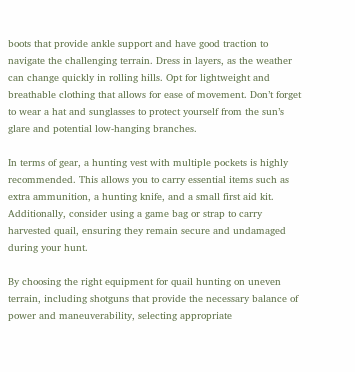boots that provide ankle support and have good traction to navigate the challenging terrain. Dress in layers, as the weather can change quickly in rolling hills. Opt for lightweight and breathable clothing that allows for ease of movement. Don’t forget to wear a hat and sunglasses to protect yourself from the sun’s glare and potential low-hanging branches.

In terms of gear, a hunting vest with multiple pockets is highly recommended. This allows you to carry essential items such as extra ammunition, a hunting knife, and a small first aid kit. Additionally, consider using a game bag or strap to carry harvested quail, ensuring they remain secure and undamaged during your hunt.

By choosing the right equipment for quail hunting on uneven terrain, including shotguns that provide the necessary balance of power and maneuverability, selecting appropriate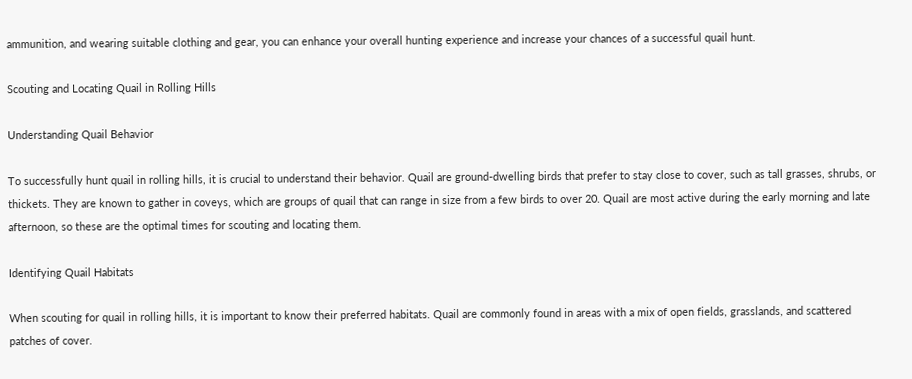ammunition, and wearing suitable clothing and gear, you can enhance your overall hunting experience and increase your chances of a successful quail hunt.

Scouting and Locating Quail in Rolling Hills

Understanding Quail Behavior

To successfully hunt quail in rolling hills, it is crucial to understand their behavior. Quail are ground-dwelling birds that prefer to stay close to cover, such as tall grasses, shrubs, or thickets. They are known to gather in coveys, which are groups of quail that can range in size from a few birds to over 20. Quail are most active during the early morning and late afternoon, so these are the optimal times for scouting and locating them.

Identifying Quail Habitats

When scouting for quail in rolling hills, it is important to know their preferred habitats. Quail are commonly found in areas with a mix of open fields, grasslands, and scattered patches of cover.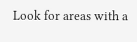Look for areas with a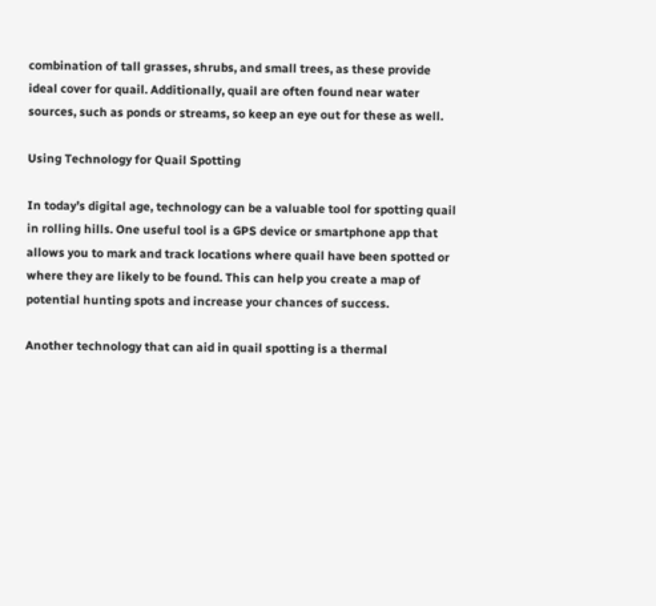combination of tall grasses, shrubs, and small trees, as these provide ideal cover for quail. Additionally, quail are often found near water sources, such as ponds or streams, so keep an eye out for these as well.

Using Technology for Quail Spotting

In today’s digital age, technology can be a valuable tool for spotting quail in rolling hills. One useful tool is a GPS device or smartphone app that allows you to mark and track locations where quail have been spotted or where they are likely to be found. This can help you create a map of potential hunting spots and increase your chances of success.

Another technology that can aid in quail spotting is a thermal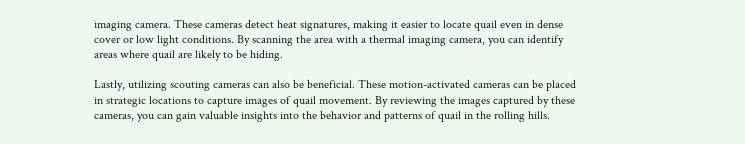imaging camera. These cameras detect heat signatures, making it easier to locate quail even in dense cover or low light conditions. By scanning the area with a thermal imaging camera, you can identify areas where quail are likely to be hiding.

Lastly, utilizing scouting cameras can also be beneficial. These motion-activated cameras can be placed in strategic locations to capture images of quail movement. By reviewing the images captured by these cameras, you can gain valuable insights into the behavior and patterns of quail in the rolling hills.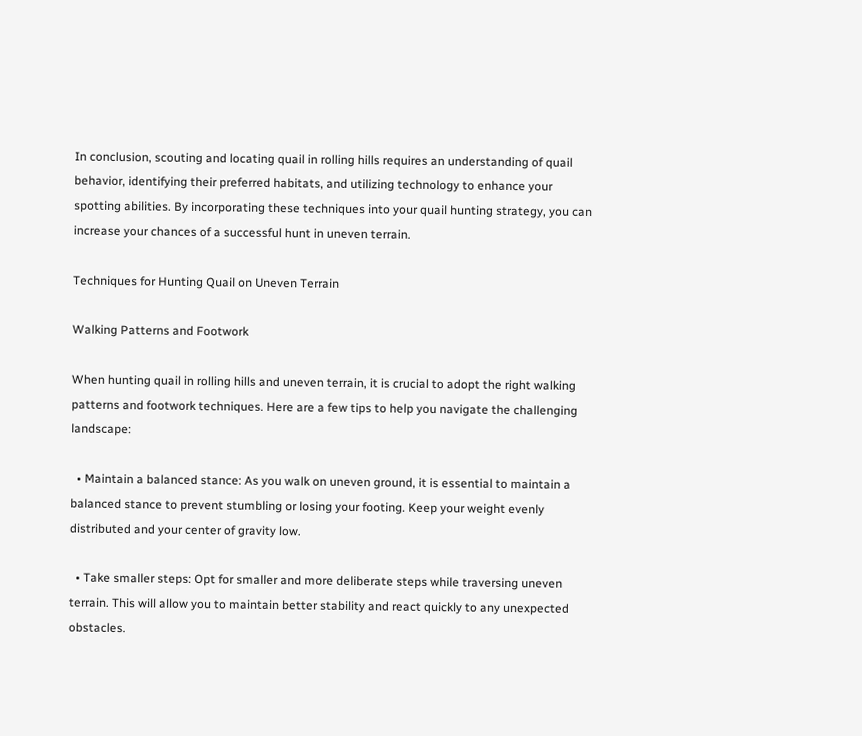In conclusion, scouting and locating quail in rolling hills requires an understanding of quail behavior, identifying their preferred habitats, and utilizing technology to enhance your spotting abilities. By incorporating these techniques into your quail hunting strategy, you can increase your chances of a successful hunt in uneven terrain.

Techniques for Hunting Quail on Uneven Terrain

Walking Patterns and Footwork

When hunting quail in rolling hills and uneven terrain, it is crucial to adopt the right walking patterns and footwork techniques. Here are a few tips to help you navigate the challenging landscape:

  • Maintain a balanced stance: As you walk on uneven ground, it is essential to maintain a balanced stance to prevent stumbling or losing your footing. Keep your weight evenly distributed and your center of gravity low.

  • Take smaller steps: Opt for smaller and more deliberate steps while traversing uneven terrain. This will allow you to maintain better stability and react quickly to any unexpected obstacles.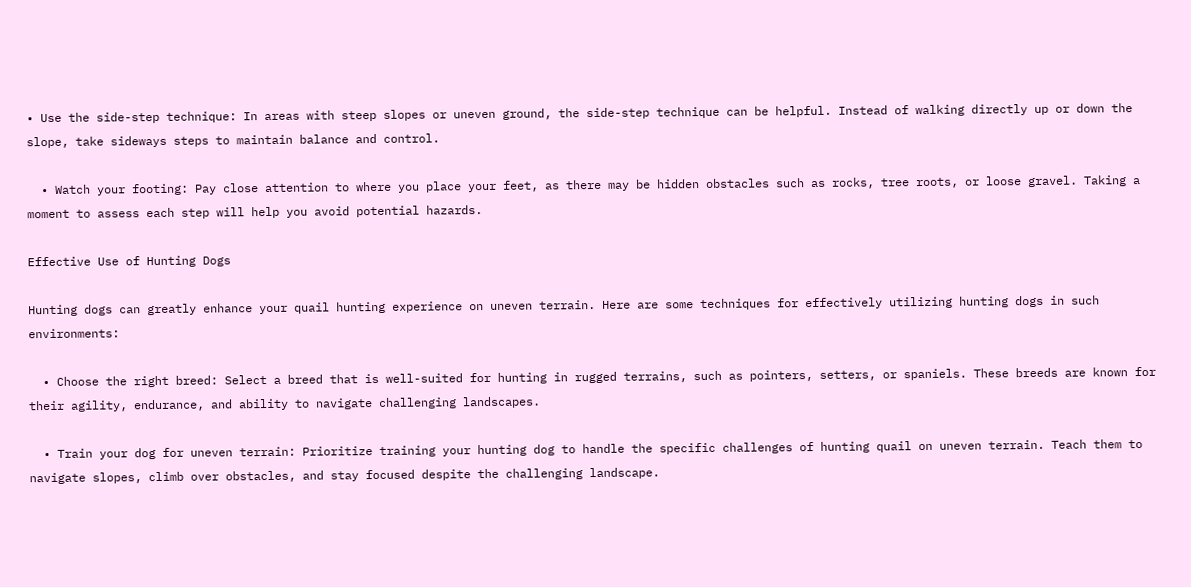• Use the side-step technique: In areas with steep slopes or uneven ground, the side-step technique can be helpful. Instead of walking directly up or down the slope, take sideways steps to maintain balance and control.

  • Watch your footing: Pay close attention to where you place your feet, as there may be hidden obstacles such as rocks, tree roots, or loose gravel. Taking a moment to assess each step will help you avoid potential hazards.

Effective Use of Hunting Dogs

Hunting dogs can greatly enhance your quail hunting experience on uneven terrain. Here are some techniques for effectively utilizing hunting dogs in such environments:

  • Choose the right breed: Select a breed that is well-suited for hunting in rugged terrains, such as pointers, setters, or spaniels. These breeds are known for their agility, endurance, and ability to navigate challenging landscapes.

  • Train your dog for uneven terrain: Prioritize training your hunting dog to handle the specific challenges of hunting quail on uneven terrain. Teach them to navigate slopes, climb over obstacles, and stay focused despite the challenging landscape.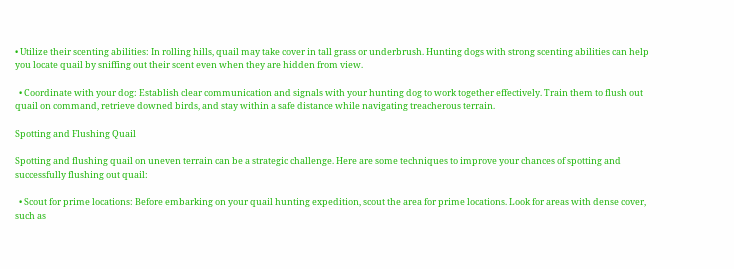• Utilize their scenting abilities: In rolling hills, quail may take cover in tall grass or underbrush. Hunting dogs with strong scenting abilities can help you locate quail by sniffing out their scent even when they are hidden from view.

  • Coordinate with your dog: Establish clear communication and signals with your hunting dog to work together effectively. Train them to flush out quail on command, retrieve downed birds, and stay within a safe distance while navigating treacherous terrain.

Spotting and Flushing Quail

Spotting and flushing quail on uneven terrain can be a strategic challenge. Here are some techniques to improve your chances of spotting and successfully flushing out quail:

  • Scout for prime locations: Before embarking on your quail hunting expedition, scout the area for prime locations. Look for areas with dense cover, such as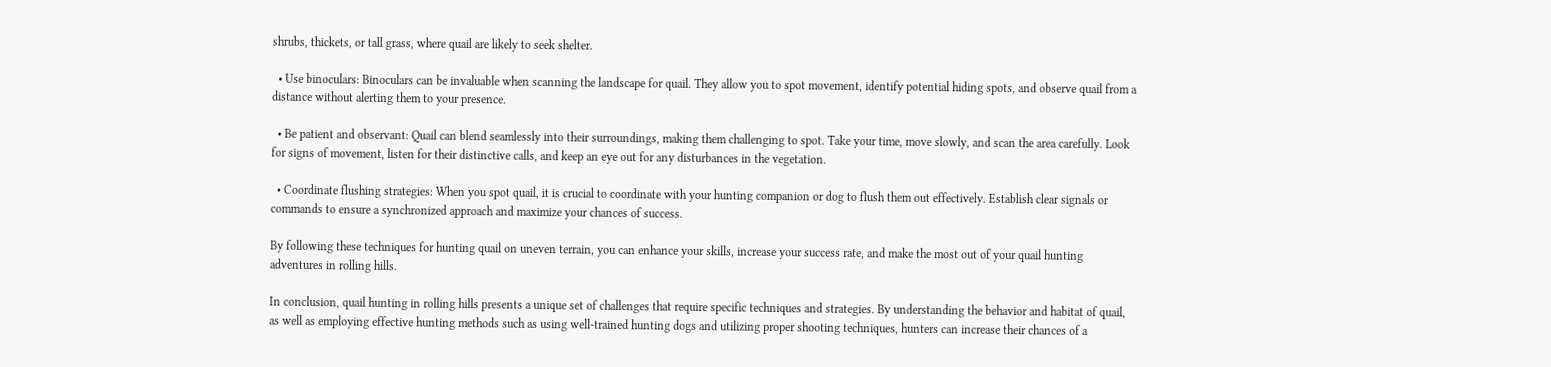shrubs, thickets, or tall grass, where quail are likely to seek shelter.

  • Use binoculars: Binoculars can be invaluable when scanning the landscape for quail. They allow you to spot movement, identify potential hiding spots, and observe quail from a distance without alerting them to your presence.

  • Be patient and observant: Quail can blend seamlessly into their surroundings, making them challenging to spot. Take your time, move slowly, and scan the area carefully. Look for signs of movement, listen for their distinctive calls, and keep an eye out for any disturbances in the vegetation.

  • Coordinate flushing strategies: When you spot quail, it is crucial to coordinate with your hunting companion or dog to flush them out effectively. Establish clear signals or commands to ensure a synchronized approach and maximize your chances of success.

By following these techniques for hunting quail on uneven terrain, you can enhance your skills, increase your success rate, and make the most out of your quail hunting adventures in rolling hills.

In conclusion, quail hunting in rolling hills presents a unique set of challenges that require specific techniques and strategies. By understanding the behavior and habitat of quail, as well as employing effective hunting methods such as using well-trained hunting dogs and utilizing proper shooting techniques, hunters can increase their chances of a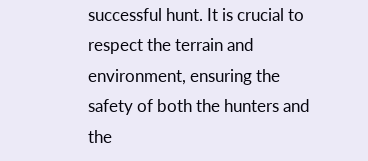successful hunt. It is crucial to respect the terrain and environment, ensuring the safety of both the hunters and the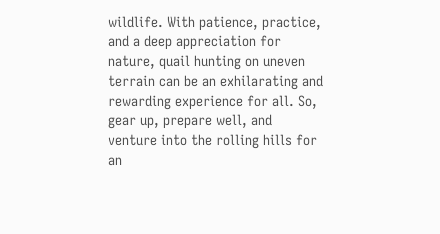wildlife. With patience, practice, and a deep appreciation for nature, quail hunting on uneven terrain can be an exhilarating and rewarding experience for all. So, gear up, prepare well, and venture into the rolling hills for an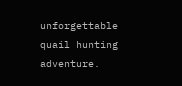unforgettable quail hunting adventure.